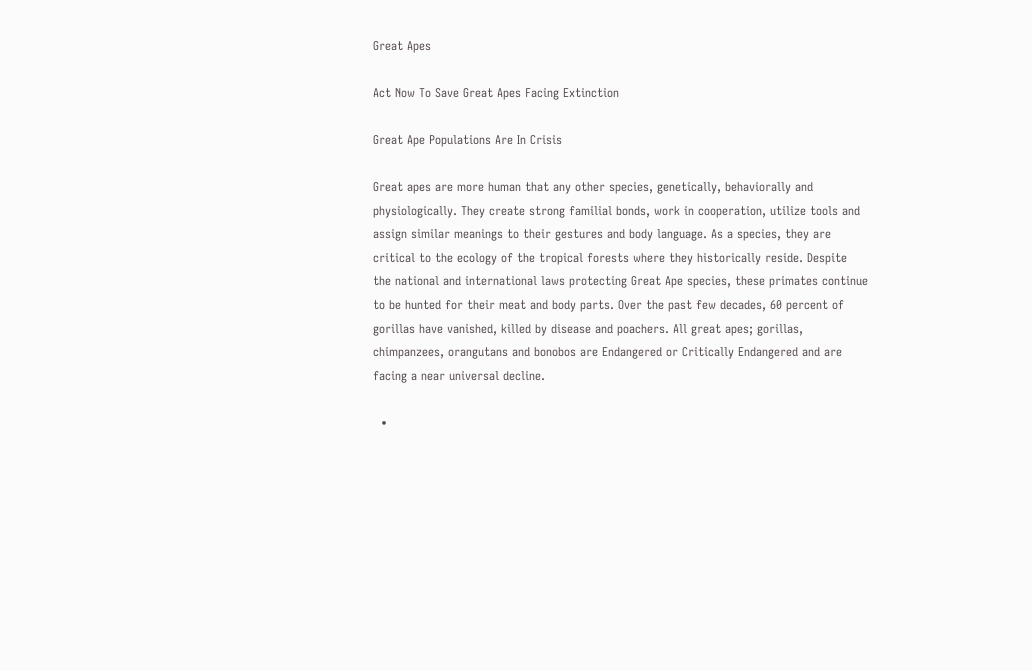Great Apes

Act Now To Save Great Apes Facing Extinction

Great Ape Populations Are In Crisis

Great apes are more human that any other species, genetically, behaviorally and physiologically. They create strong familial bonds, work in cooperation, utilize tools and assign similar meanings to their gestures and body language. As a species, they are critical to the ecology of the tropical forests where they historically reside. Despite the national and international laws protecting Great Ape species, these primates continue to be hunted for their meat and body parts. Over the past few decades, 60 percent of gorillas have vanished, killed by disease and poachers. All great apes; gorillas, chimpanzees, orangutans and bonobos are Endangered or Critically Endangered and are facing a near universal decline.

  •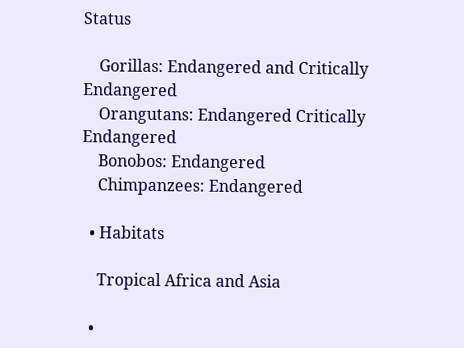Status

    Gorillas: Endangered and Critically Endangered
    Orangutans: Endangered Critically Endangered
    Bonobos: Endangered
    Chimpanzees: Endangered

  • Habitats

    Tropical Africa and Asia

  •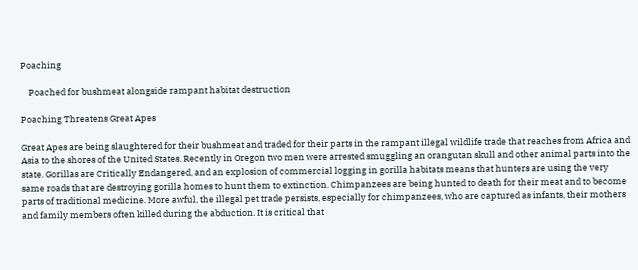Poaching

    Poached for bushmeat alongside rampant habitat destruction

Poaching Threatens Great Apes

Great Apes are being slaughtered for their bushmeat and traded for their parts in the rampant illegal wildlife trade that reaches from Africa and Asia to the shores of the United States. Recently in Oregon two men were arrested smuggling an orangutan skull and other animal parts into the state. Gorillas are Critically Endangered, and an explosion of commercial logging in gorilla habitats means that hunters are using the very same roads that are destroying gorilla homes to hunt them to extinction. Chimpanzees are being hunted to death for their meat and to become parts of traditional medicine. More awful, the illegal pet trade persists, especially for chimpanzees, who are captured as infants, their mothers and family members often killed during the abduction. It is critical that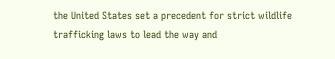the United States set a precedent for strict wildlife trafficking laws to lead the way and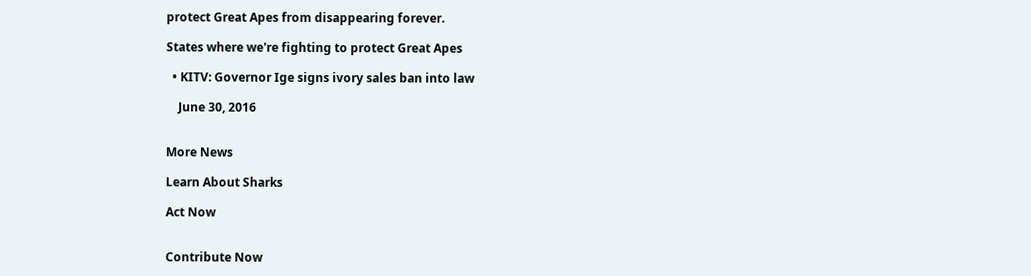protect Great Apes from disappearing forever.

States where we're fighting to protect Great Apes

  • KITV: Governor Ige signs ivory sales ban into law

    June 30, 2016


More News

Learn About Sharks

Act Now


Contribute Now